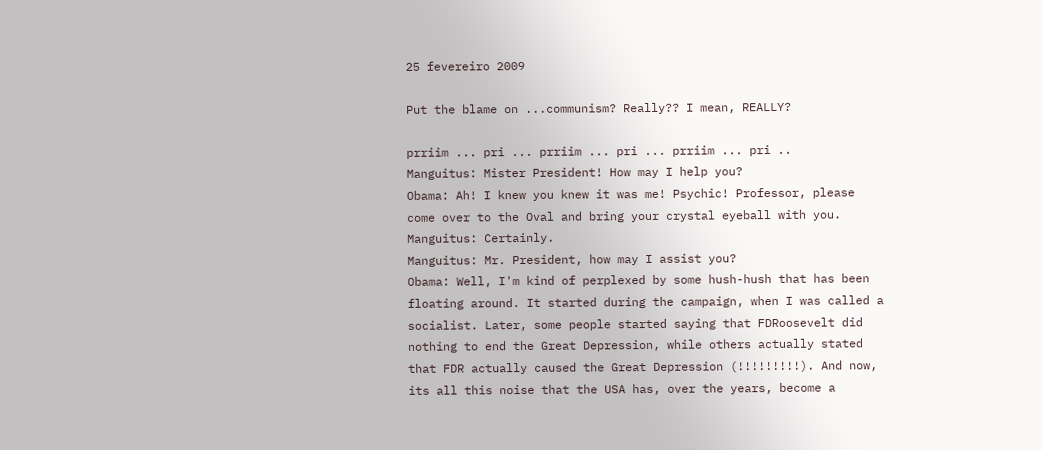25 fevereiro 2009

Put the blame on ...communism? Really?? I mean, REALLY?

prriim ... pri ... prriim ... pri ... prriim ... pri ..
Manguitus: Mister President! How may I help you?
Obama: Ah! I knew you knew it was me! Psychic! Professor, please come over to the Oval and bring your crystal eyeball with you.
Manguitus: Certainly.
Manguitus: Mr. President, how may I assist you?
Obama: Well, I'm kind of perplexed by some hush-hush that has been floating around. It started during the campaign, when I was called a socialist. Later, some people started saying that FDRoosevelt did nothing to end the Great Depression, while others actually stated that FDR actually caused the Great Depression (!!!!!!!!!). And now, its all this noise that the USA has, over the years, become a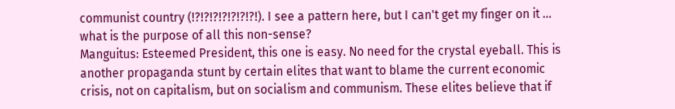communist country (!?!?!?!?!?!?!?!). I see a pattern here, but I can't get my finger on it ... what is the purpose of all this non-sense?
Manguitus: Esteemed President, this one is easy. No need for the crystal eyeball. This is another propaganda stunt by certain elites that want to blame the current economic crisis, not on capitalism, but on socialism and communism. These elites believe that if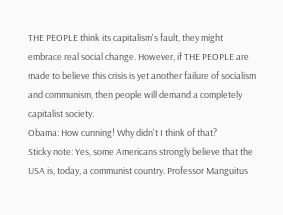THE PEOPLE think its capitalism's fault, they might embrace real social change. However, if THE PEOPLE are made to believe this crisis is yet another failure of socialism and communism, then people will demand a completely capitalist society.
Obama: How cunning! Why didn't I think of that?
Sticky note: Yes, some Americans strongly believe that the USA is, today, a communist country. Professor Manguitus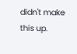didn't make this up.